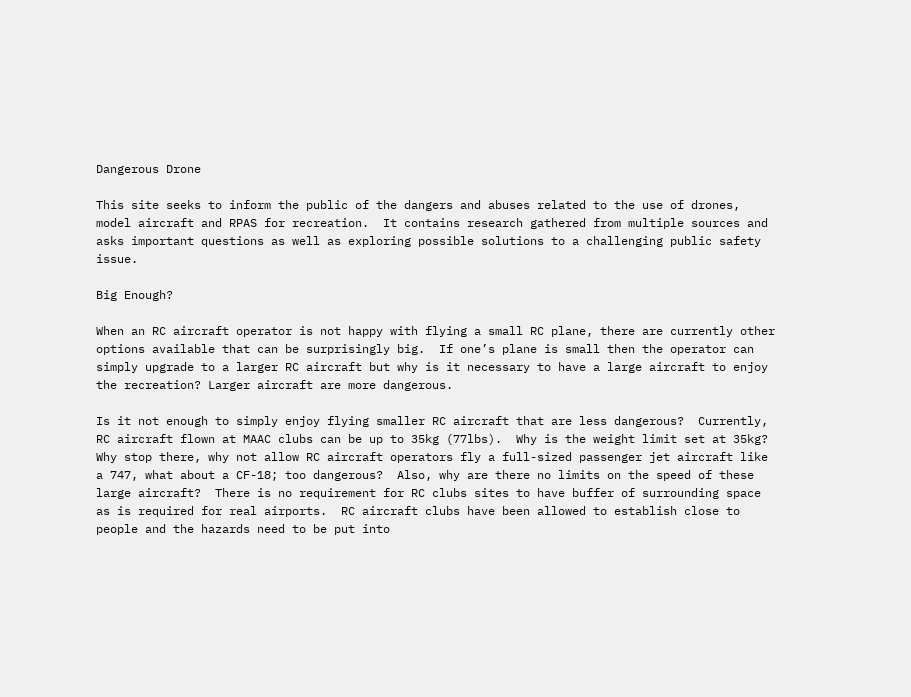Dangerous Drone

This site seeks to inform the public of the dangers and abuses related to the use of drones, model aircraft and RPAS for recreation.  It contains research gathered from multiple sources and asks important questions as well as exploring possible solutions to a challenging public safety issue.

Big Enough?

When an RC aircraft operator is not happy with flying a small RC plane, there are currently other options available that can be surprisingly big.  If one’s plane is small then the operator can simply upgrade to a larger RC aircraft but why is it necessary to have a large aircraft to enjoy the recreation? Larger aircraft are more dangerous.

Is it not enough to simply enjoy flying smaller RC aircraft that are less dangerous?  Currently, RC aircraft flown at MAAC clubs can be up to 35kg (77lbs).  Why is the weight limit set at 35kg?  Why stop there, why not allow RC aircraft operators fly a full-sized passenger jet aircraft like a 747, what about a CF-18; too dangerous?  Also, why are there no limits on the speed of these large aircraft?  There is no requirement for RC clubs sites to have buffer of surrounding space as is required for real airports.  RC aircraft clubs have been allowed to establish close to people and the hazards need to be put into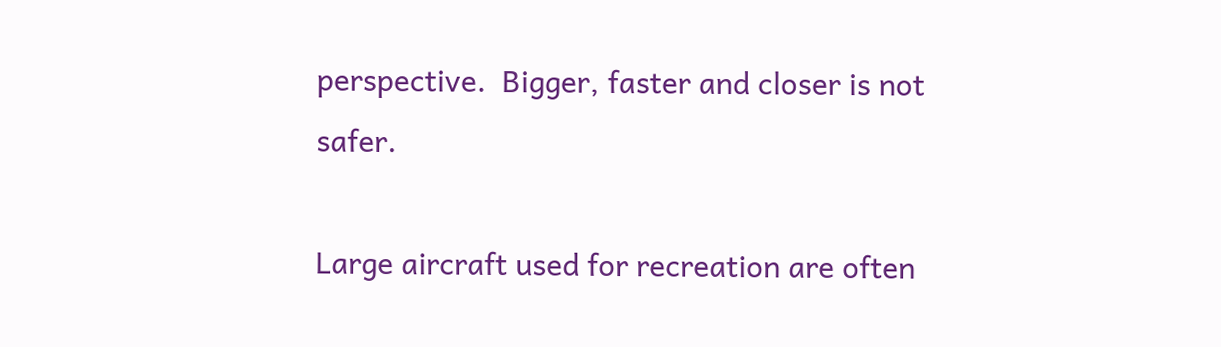perspective.  Bigger, faster and closer is not safer.

Large aircraft used for recreation are often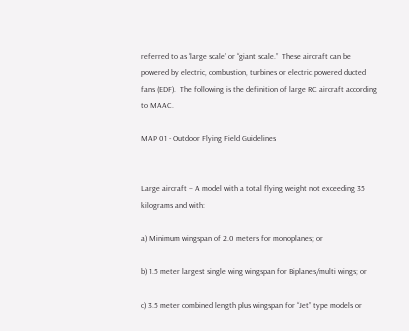referred to as ‘large scale’ or “giant scale.”  These aircraft can be powered by electric, combustion, turbines or electric powered ducted fans (EDF).  The following is the definition of large RC aircraft according to MAAC.

MAP 01 - Outdoor Flying Field Guidelines


Large aircraft – A model with a total flying weight not exceeding 35 kilograms and with:

a) Minimum wingspan of 2.0 meters for monoplanes; or

b) 1.5 meter largest single wing wingspan for Biplanes/multi wings; or

c) 3.5 meter combined length plus wingspan for “Jet” type models or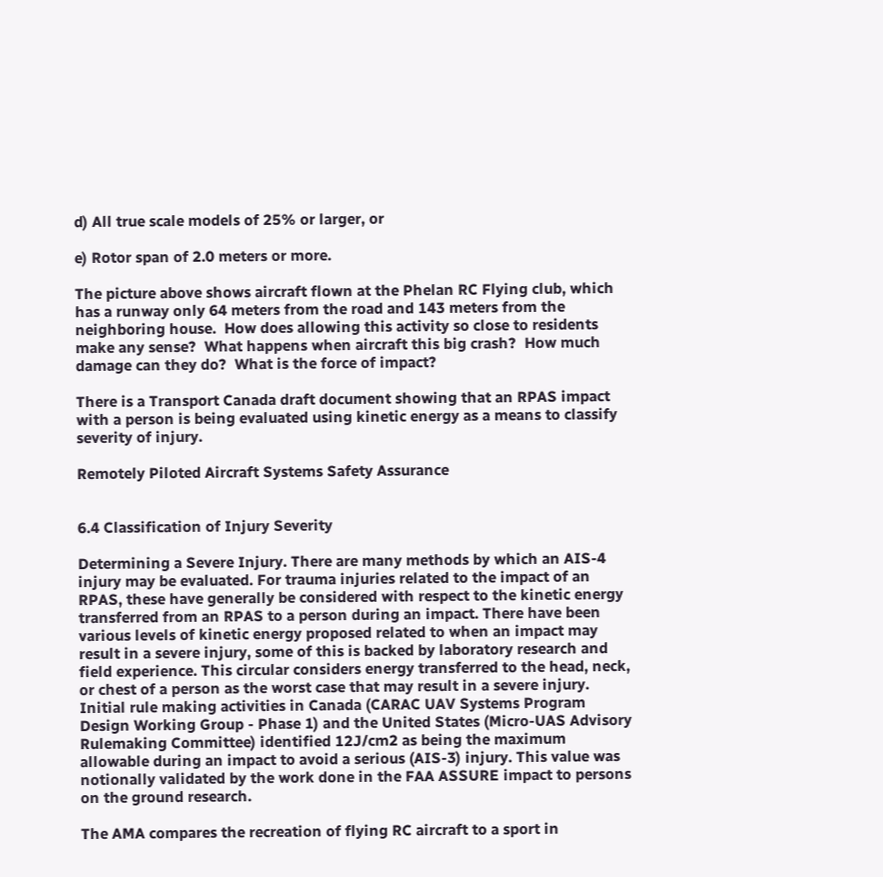d) All true scale models of 25% or larger, or

e) Rotor span of 2.0 meters or more.

The picture above shows aircraft flown at the Phelan RC Flying club, which has a runway only 64 meters from the road and 143 meters from the neighboring house.  How does allowing this activity so close to residents make any sense?  What happens when aircraft this big crash?  How much damage can they do?  What is the force of impact?

There is a Transport Canada draft document showing that an RPAS impact with a person is being evaluated using kinetic energy as a means to classify severity of injury.

Remotely Piloted Aircraft Systems Safety Assurance


6.4 Classification of Injury Severity

Determining a Severe Injury. There are many methods by which an AIS-4 injury may be evaluated. For trauma injuries related to the impact of an RPAS, these have generally be considered with respect to the kinetic energy transferred from an RPAS to a person during an impact. There have been various levels of kinetic energy proposed related to when an impact may result in a severe injury, some of this is backed by laboratory research and field experience. This circular considers energy transferred to the head, neck, or chest of a person as the worst case that may result in a severe injury. Initial rule making activities in Canada (CARAC UAV Systems Program Design Working Group - Phase 1) and the United States (Micro-UAS Advisory Rulemaking Committee) identified 12J/cm2 as being the maximum allowable during an impact to avoid a serious (AIS-3) injury. This value was notionally validated by the work done in the FAA ASSURE impact to persons on the ground research.

The AMA compares the recreation of flying RC aircraft to a sport in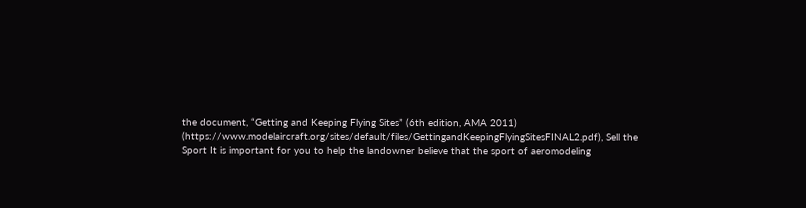the document, “Getting and Keeping Flying Sites” (6th edition, AMA 2011) (https://www.modelaircraft.org/sites/default/files/GettingandKeepingFlyingSitesFINAL2.pdf), Sell the Sport It is important for you to help the landowner believe that the sport of aeromodeling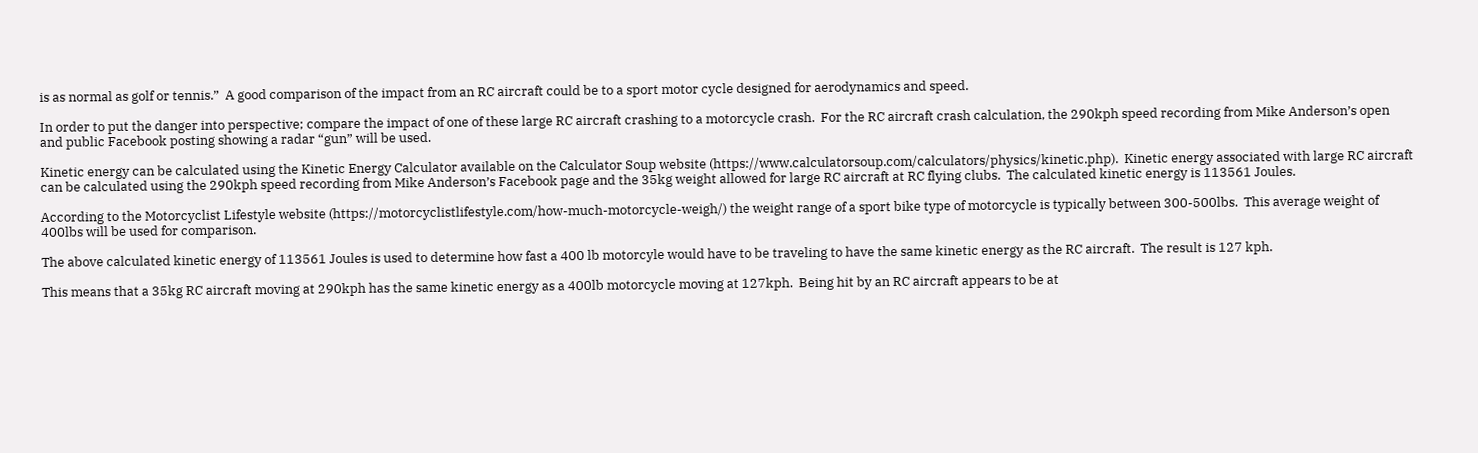is as normal as golf or tennis.”  A good comparison of the impact from an RC aircraft could be to a sport motor cycle designed for aerodynamics and speed.

In order to put the danger into perspective; compare the impact of one of these large RC aircraft crashing to a motorcycle crash.  For the RC aircraft crash calculation, the 290kph speed recording from Mike Anderson’s open and public Facebook posting showing a radar “gun” will be used.

Kinetic energy can be calculated using the Kinetic Energy Calculator available on the Calculator Soup website (https://www.calculatorsoup.com/calculators/physics/kinetic.php).  Kinetic energy associated with large RC aircraft can be calculated using the 290kph speed recording from Mike Anderson’s Facebook page and the 35kg weight allowed for large RC aircraft at RC flying clubs.  The calculated kinetic energy is 113561 Joules.

According to the Motorcyclist Lifestyle website (https://motorcyclistlifestyle.com/how-much-motorcycle-weigh/) the weight range of a sport bike type of motorcycle is typically between 300-500lbs.  This average weight of 400lbs will be used for comparison.

The above calculated kinetic energy of 113561 Joules is used to determine how fast a 400 lb motorcyle would have to be traveling to have the same kinetic energy as the RC aircraft.  The result is 127 kph.

This means that a 35kg RC aircraft moving at 290kph has the same kinetic energy as a 400lb motorcycle moving at 127kph.  Being hit by an RC aircraft appears to be at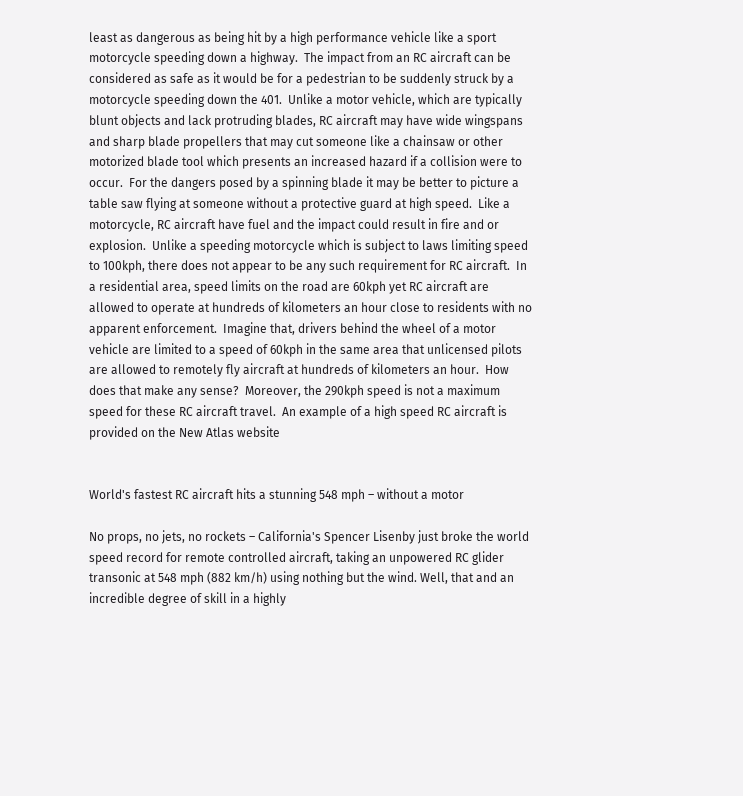least as dangerous as being hit by a high performance vehicle like a sport motorcycle speeding down a highway.  The impact from an RC aircraft can be considered as safe as it would be for a pedestrian to be suddenly struck by a motorcycle speeding down the 401.  Unlike a motor vehicle, which are typically blunt objects and lack protruding blades, RC aircraft may have wide wingspans and sharp blade propellers that may cut someone like a chainsaw or other motorized blade tool which presents an increased hazard if a collision were to occur.  For the dangers posed by a spinning blade it may be better to picture a table saw flying at someone without a protective guard at high speed.  Like a motorcycle, RC aircraft have fuel and the impact could result in fire and or explosion.  Unlike a speeding motorcycle which is subject to laws limiting speed to 100kph, there does not appear to be any such requirement for RC aircraft.  In a residential area, speed limits on the road are 60kph yet RC aircraft are allowed to operate at hundreds of kilometers an hour close to residents with no apparent enforcement.  Imagine that, drivers behind the wheel of a motor vehicle are limited to a speed of 60kph in the same area that unlicensed pilots are allowed to remotely fly aircraft at hundreds of kilometers an hour.  How does that make any sense?  Moreover, the 290kph speed is not a maximum speed for these RC aircraft travel.  An example of a high speed RC aircraft is provided on the New Atlas website


World's fastest RC aircraft hits a stunning 548 mph – without a motor

No props, no jets, no rockets – California's Spencer Lisenby just broke the world speed record for remote controlled aircraft, taking an unpowered RC glider transonic at 548 mph (882 km/h) using nothing but the wind. Well, that and an incredible degree of skill in a highly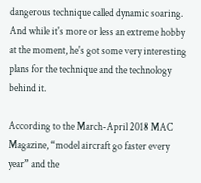dangerous technique called dynamic soaring. And while it's more or less an extreme hobby at the moment, he's got some very interesting plans for the technique and the technology behind it.

According to the March-April 2018 MAC Magazine, “model aircraft go faster every year” and the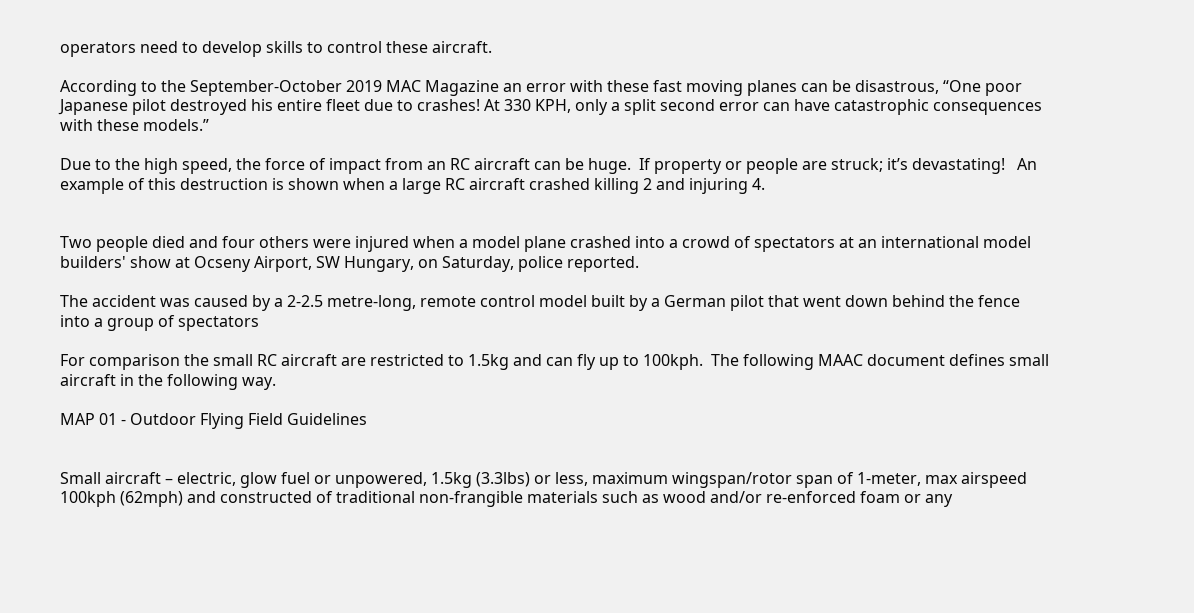operators need to develop skills to control these aircraft.

According to the September-October 2019 MAC Magazine an error with these fast moving planes can be disastrous, “One poor Japanese pilot destroyed his entire fleet due to crashes! At 330 KPH, only a split second error can have catastrophic consequences with these models.”

Due to the high speed, the force of impact from an RC aircraft can be huge.  If property or people are struck; it’s devastating!   An example of this destruction is shown when a large RC aircraft crashed killing 2 and injuring 4.


Two people died and four others were injured when a model plane crashed into a crowd of spectators at an international model builders' show at Ocseny Airport, SW Hungary, on Saturday, police reported.

The accident was caused by a 2-2.5 metre-long, remote control model built by a German pilot that went down behind the fence into a group of spectators

For comparison the small RC aircraft are restricted to 1.5kg and can fly up to 100kph.  The following MAAC document defines small aircraft in the following way.

MAP 01 - Outdoor Flying Field Guidelines


Small aircraft – electric, glow fuel or unpowered, 1.5kg (3.3lbs) or less, maximum wingspan/rotor span of 1-meter, max airspeed 100kph (62mph) and constructed of traditional non-frangible materials such as wood and/or re-enforced foam or any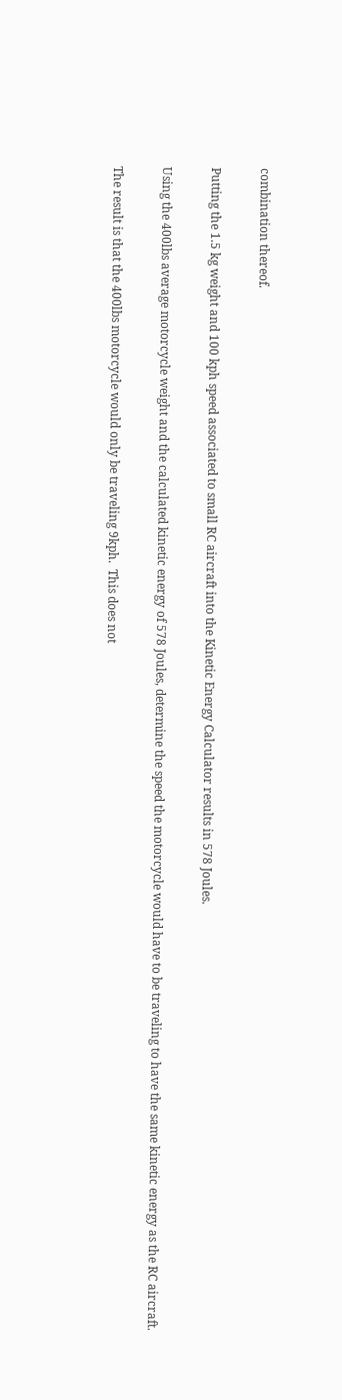combination thereof.

Putting the 1.5 kg weight and 100 kph speed associated to small RC aircraft into the Kinetic Energy Calculator results in 578 Joules.

Using the 400lbs average motorcycle weight and the calculated kinetic energy of 578 Joules, determine the speed the motorcycle would have to be traveling to have the same kinetic energy as the RC aircraft.

The result is that the 400lbs motorcycle would only be traveling 9kph.  This does not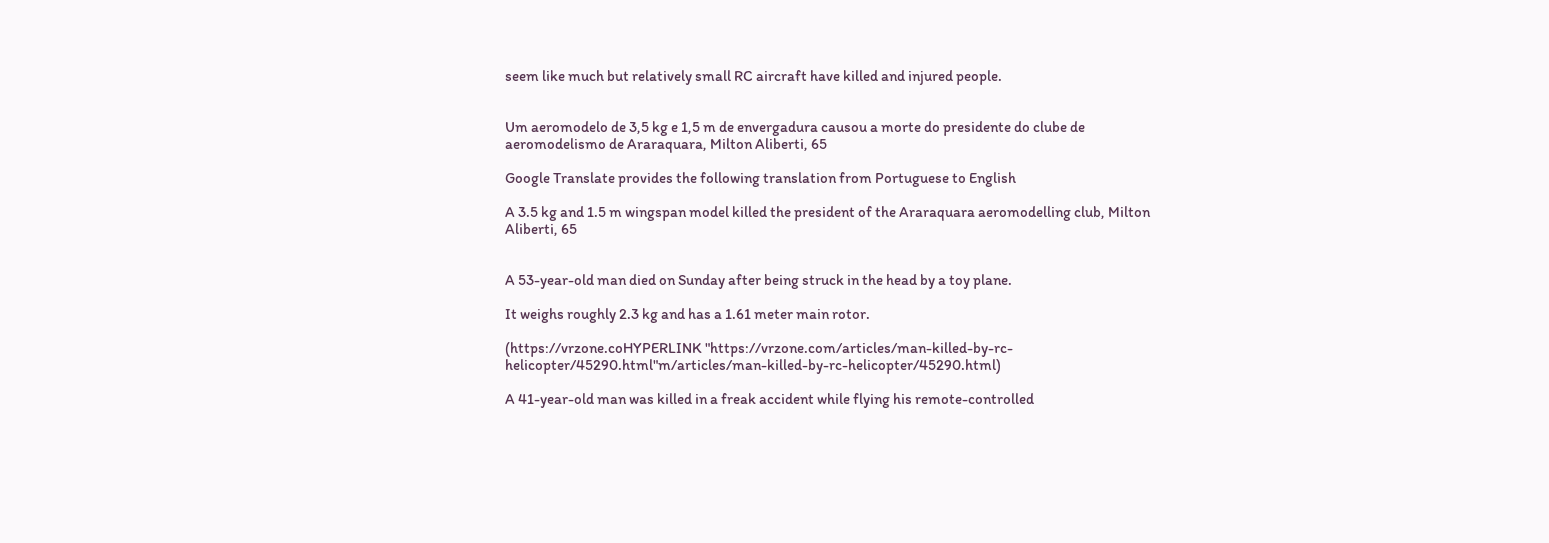seem like much but relatively small RC aircraft have killed and injured people.


Um aeromodelo de 3,5 kg e 1,5 m de envergadura causou a morte do presidente do clube de aeromodelismo de Araraquara, Milton Aliberti, 65

Google Translate provides the following translation from Portuguese to English

A 3.5 kg and 1.5 m wingspan model killed the president of the Araraquara aeromodelling club, Milton Aliberti, 65


A 53-year-old man died on Sunday after being struck in the head by a toy plane.

It weighs roughly 2.3 kg and has a 1.61 meter main rotor.

(https://vrzone.coHYPERLINK "https://vrzone.com/articles/man-killed-by-rc-helicopter/45290.html"m/articles/man-killed-by-rc-helicopter/45290.html)

A 41-year-old man was killed in a freak accident while flying his remote-controlled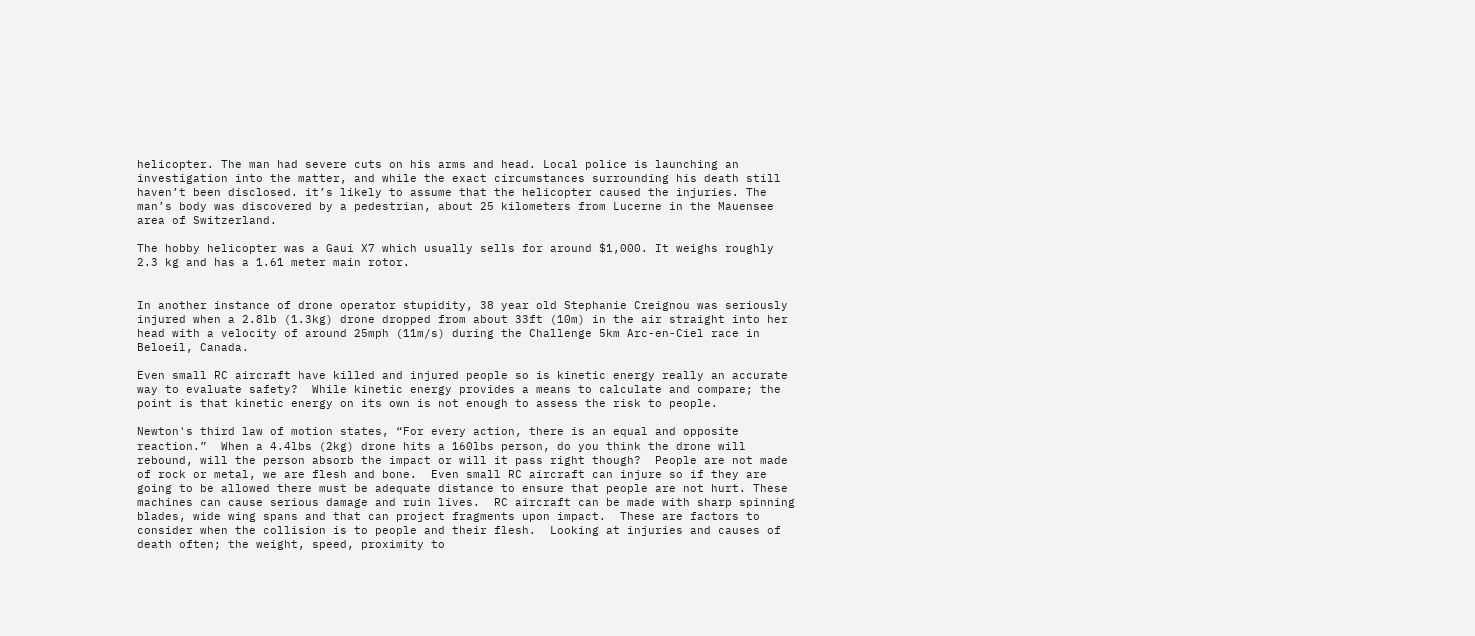helicopter. The man had severe cuts on his arms and head. Local police is launching an investigation into the matter, and while the exact circumstances surrounding his death still haven’t been disclosed. it’s likely to assume that the helicopter caused the injuries. The man’s body was discovered by a pedestrian, about 25 kilometers from Lucerne in the Mauensee area of Switzerland.

The hobby helicopter was a Gaui X7 which usually sells for around $1,000. It weighs roughly 2.3 kg and has a 1.61 meter main rotor.


In another instance of drone operator stupidity, 38 year old Stephanie Creignou was seriously injured when a 2.8lb (1.3kg) drone dropped from about 33ft (10m) in the air straight into her head with a velocity of around 25mph (11m/s) during the Challenge 5km Arc-en-Ciel race in Beloeil, Canada.

Even small RC aircraft have killed and injured people so is kinetic energy really an accurate way to evaluate safety?  While kinetic energy provides a means to calculate and compare; the point is that kinetic energy on its own is not enough to assess the risk to people.

Newton's third law of motion states, “For every action, there is an equal and opposite reaction.”  When a 4.4lbs (2kg) drone hits a 160lbs person, do you think the drone will rebound, will the person absorb the impact or will it pass right though?  People are not made of rock or metal, we are flesh and bone.  Even small RC aircraft can injure so if they are going to be allowed there must be adequate distance to ensure that people are not hurt. These machines can cause serious damage and ruin lives.  RC aircraft can be made with sharp spinning blades, wide wing spans and that can project fragments upon impact.  These are factors to consider when the collision is to people and their flesh.  Looking at injuries and causes of death often; the weight, speed, proximity to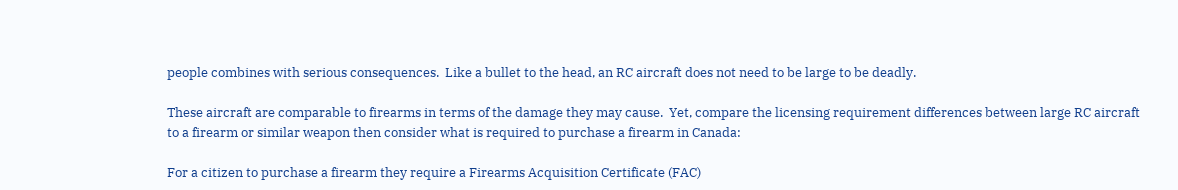people combines with serious consequences.  Like a bullet to the head, an RC aircraft does not need to be large to be deadly.

These aircraft are comparable to firearms in terms of the damage they may cause.  Yet, compare the licensing requirement differences between large RC aircraft to a firearm or similar weapon then consider what is required to purchase a firearm in Canada:

For a citizen to purchase a firearm they require a Firearms Acquisition Certificate (FAC)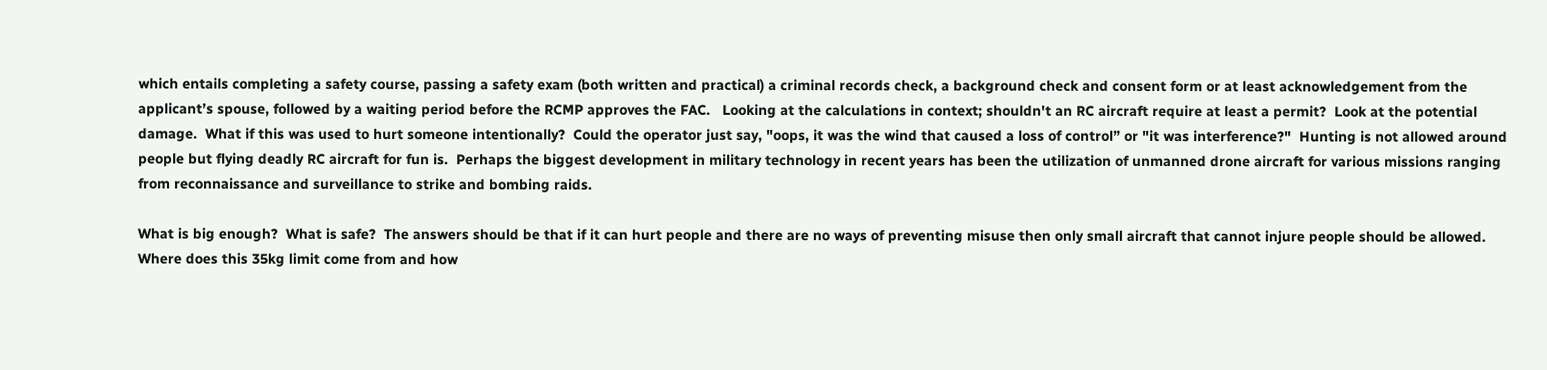which entails completing a safety course, passing a safety exam (both written and practical) a criminal records check, a background check and consent form or at least acknowledgement from the applicant’s spouse, followed by a waiting period before the RCMP approves the FAC.   Looking at the calculations in context; shouldn't an RC aircraft require at least a permit?  Look at the potential damage.  What if this was used to hurt someone intentionally?  Could the operator just say, "oops, it was the wind that caused a loss of control” or "it was interference?"  Hunting is not allowed around people but flying deadly RC aircraft for fun is.  Perhaps the biggest development in military technology in recent years has been the utilization of unmanned drone aircraft for various missions ranging from reconnaissance and surveillance to strike and bombing raids.

What is big enough?  What is safe?  The answers should be that if it can hurt people and there are no ways of preventing misuse then only small aircraft that cannot injure people should be allowed.  Where does this 35kg limit come from and how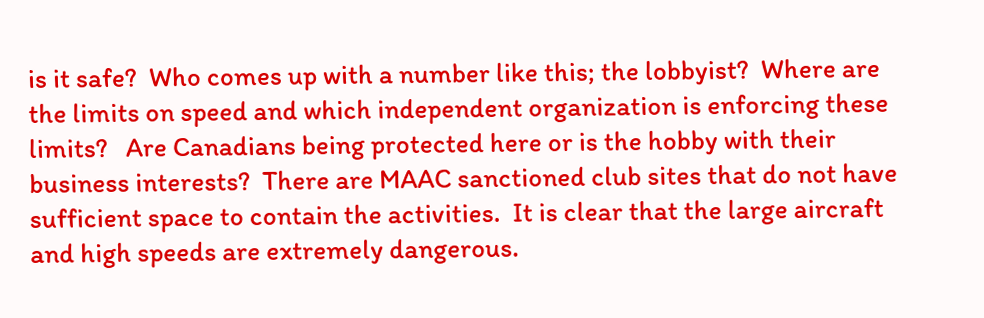is it safe?  Who comes up with a number like this; the lobbyist?  Where are the limits on speed and which independent organization is enforcing these limits?   Are Canadians being protected here or is the hobby with their business interests?  There are MAAC sanctioned club sites that do not have sufficient space to contain the activities.  It is clear that the large aircraft and high speeds are extremely dangerous.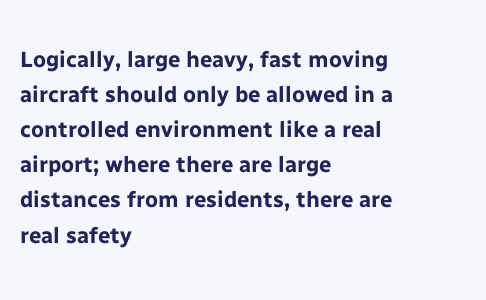Logically, large heavy, fast moving aircraft should only be allowed in a controlled environment like a real airport; where there are large distances from residents, there are real safety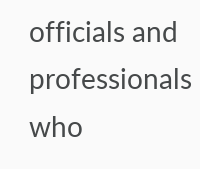officials and professionals who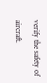verify the safety of aircraft.